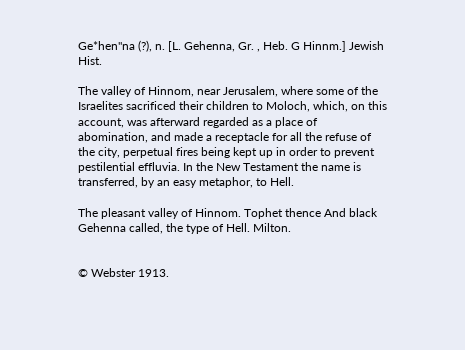Ge*hen"na (?), n. [L. Gehenna, Gr. , Heb. G Hinnm.] Jewish Hist.

The valley of Hinnom, near Jerusalem, where some of the Israelites sacrificed their children to Moloch, which, on this account, was afterward regarded as a place of abomination, and made a receptacle for all the refuse of the city, perpetual fires being kept up in order to prevent pestilential effluvia. In the New Testament the name is transferred, by an easy metaphor, to Hell.

The pleasant valley of Hinnom. Tophet thence And black Gehenna called, the type of Hell. Milton.


© Webster 1913.